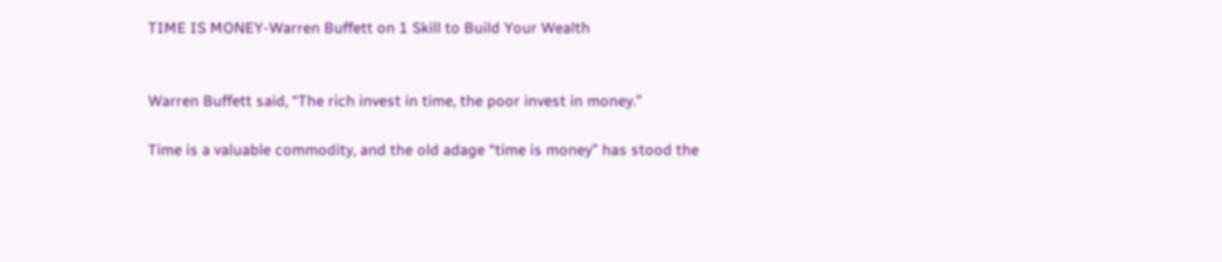TIME IS MONEY-Warren Buffett on 1 Skill to Build Your Wealth


Warren Buffett said, “The rich invest in time, the poor invest in money.”

Time is a valuable commodity, and the old adage “time is money” has stood the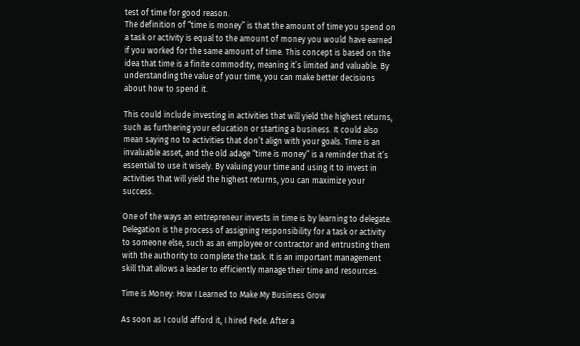test of time for good reason.
The definition of “time is money” is that the amount of time you spend on a task or activity is equal to the amount of money you would have earned if you worked for the same amount of time. This concept is based on the idea that time is a finite commodity, meaning it’s limited and valuable. By understanding the value of your time, you can make better decisions about how to spend it.

This could include investing in activities that will yield the highest returns, such as furthering your education or starting a business. It could also mean saying no to activities that don’t align with your goals. Time is an invaluable asset, and the old adage “time is money” is a reminder that it’s essential to use it wisely. By valuing your time and using it to invest in activities that will yield the highest returns, you can maximize your success.

One of the ways an entrepreneur invests in time is by learning to delegate.  Delegation is the process of assigning responsibility for a task or activity to someone else, such as an employee or contractor and entrusting them with the authority to complete the task. It is an important management skill that allows a leader to efficiently manage their time and resources.

Time is Money: How I Learned to Make My Business Grow

As soon as I could afford it, I hired Fede. After a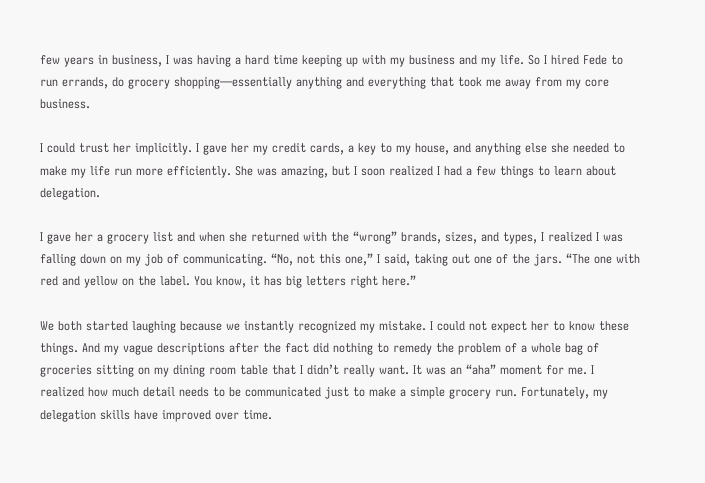few years in business, I was having a hard time keeping up with my business and my life. So I hired Fede to run errands, do grocery shopping—essentially anything and everything that took me away from my core business.

I could trust her implicitly. I gave her my credit cards, a key to my house, and anything else she needed to make my life run more efficiently. She was amazing, but I soon realized I had a few things to learn about delegation.

I gave her a grocery list and when she returned with the “wrong” brands, sizes, and types, I realized I was falling down on my job of communicating. “No, not this one,” I said, taking out one of the jars. “The one with red and yellow on the label. You know, it has big letters right here.”

We both started laughing because we instantly recognized my mistake. I could not expect her to know these things. And my vague descriptions after the fact did nothing to remedy the problem of a whole bag of groceries sitting on my dining room table that I didn’t really want. It was an “aha” moment for me. I realized how much detail needs to be communicated just to make a simple grocery run. Fortunately, my delegation skills have improved over time.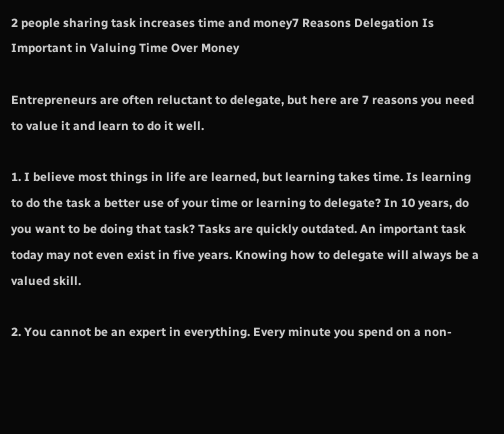2 people sharing task increases time and money7 Reasons Delegation Is Important in Valuing Time Over Money

Entrepreneurs are often reluctant to delegate, but here are 7 reasons you need to value it and learn to do it well.

1. I believe most things in life are learned, but learning takes time. Is learning to do the task a better use of your time or learning to delegate? In 10 years, do you want to be doing that task? Tasks are quickly outdated. An important task today may not even exist in five years. Knowing how to delegate will always be a valued skill.

2. You cannot be an expert in everything. Every minute you spend on a non-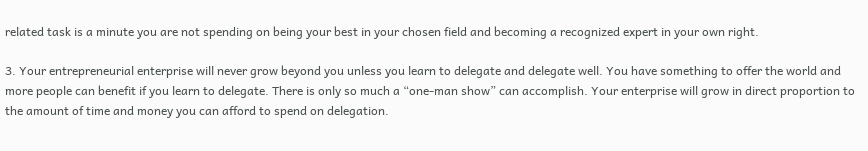related task is a minute you are not spending on being your best in your chosen field and becoming a recognized expert in your own right.

3. Your entrepreneurial enterprise will never grow beyond you unless you learn to delegate and delegate well. You have something to offer the world and more people can benefit if you learn to delegate. There is only so much a “one-man show” can accomplish. Your enterprise will grow in direct proportion to the amount of time and money you can afford to spend on delegation.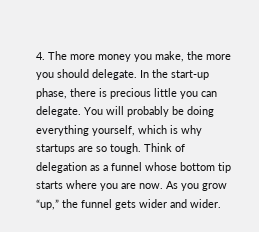4. The more money you make, the more you should delegate. In the start-up phase, there is precious little you can delegate. You will probably be doing everything yourself, which is why startups are so tough. Think of delegation as a funnel whose bottom tip starts where you are now. As you grow “up,” the funnel gets wider and wider.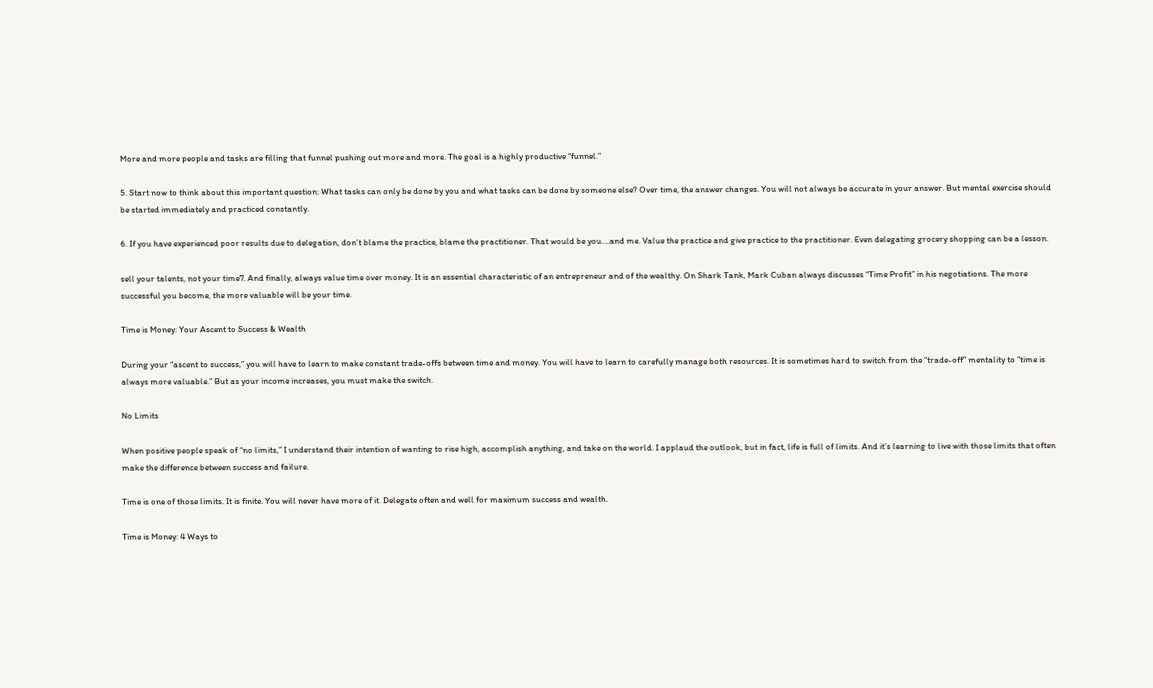More and more people and tasks are filling that funnel pushing out more and more. The goal is a highly productive “funnel.”

5. Start now to think about this important question: What tasks can only be done by you and what tasks can be done by someone else? Over time, the answer changes. You will not always be accurate in your answer. But mental exercise should be started immediately and practiced constantly.

6. If you have experienced poor results due to delegation, don’t blame the practice, blame the practitioner. That would be you….and me. Value the practice and give practice to the practitioner. Even delegating grocery shopping can be a lesson.

sell your talents, not your time7. And finally, always value time over money. It is an essential characteristic of an entrepreneur and of the wealthy. On Shark Tank, Mark Cuban always discusses “Time Profit” in his negotiations. The more successful you become, the more valuable will be your time.

Time is Money: Your Ascent to Success & Wealth

During your “ascent to success,” you will have to learn to make constant trade-offs between time and money. You will have to learn to carefully manage both resources. It is sometimes hard to switch from the “trade-off” mentality to “time is always more valuable.” But as your income increases, you must make the switch.

No Limits

When positive people speak of “no limits,” I understand their intention of wanting to rise high, accomplish anything, and take on the world. I applaud the outlook, but in fact, life is full of limits. And it’s learning to live with those limits that often make the difference between success and failure.

Time is one of those limits. It is finite. You will never have more of it. Delegate often and well for maximum success and wealth.

Time is Money: 4 Ways to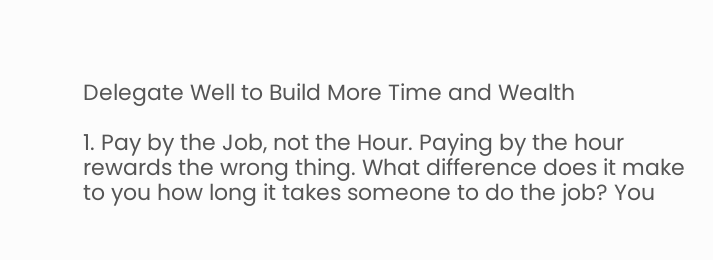Delegate Well to Build More Time and Wealth

1. Pay by the Job, not the Hour. Paying by the hour rewards the wrong thing. What difference does it make to you how long it takes someone to do the job? You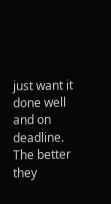just want it done well and on deadline. The better they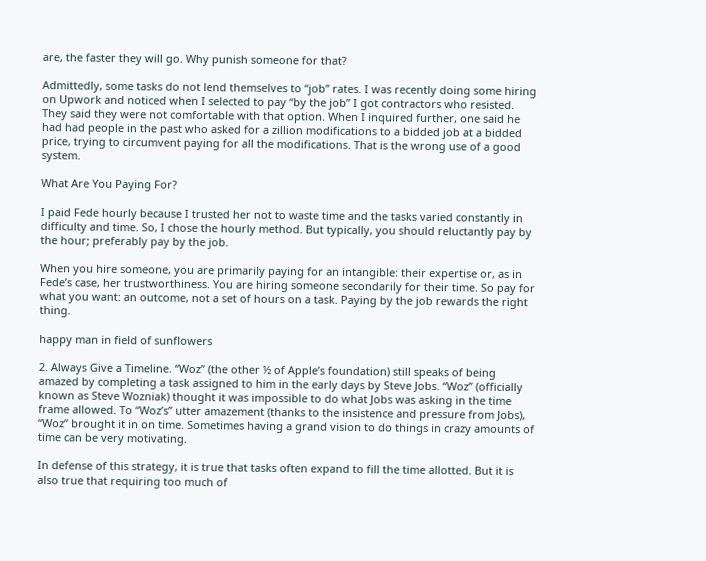are, the faster they will go. Why punish someone for that?

Admittedly, some tasks do not lend themselves to “job” rates. I was recently doing some hiring on Upwork and noticed when I selected to pay “by the job” I got contractors who resisted. They said they were not comfortable with that option. When I inquired further, one said he had had people in the past who asked for a zillion modifications to a bidded job at a bidded price, trying to circumvent paying for all the modifications. That is the wrong use of a good system.

What Are You Paying For?

I paid Fede hourly because I trusted her not to waste time and the tasks varied constantly in difficulty and time. So, I chose the hourly method. But typically, you should reluctantly pay by the hour; preferably pay by the job.

When you hire someone, you are primarily paying for an intangible: their expertise or, as in Fede’s case, her trustworthiness. You are hiring someone secondarily for their time. So pay for what you want: an outcome, not a set of hours on a task. Paying by the job rewards the right thing.

happy man in field of sunflowers

2. Always Give a Timeline. “Woz” (the other ½ of Apple’s foundation) still speaks of being amazed by completing a task assigned to him in the early days by Steve Jobs. “Woz” (officially known as Steve Wozniak) thought it was impossible to do what Jobs was asking in the time frame allowed. To “Woz’s” utter amazement (thanks to the insistence and pressure from Jobs), “Woz” brought it in on time. Sometimes having a grand vision to do things in crazy amounts of time can be very motivating.

In defense of this strategy, it is true that tasks often expand to fill the time allotted. But it is also true that requiring too much of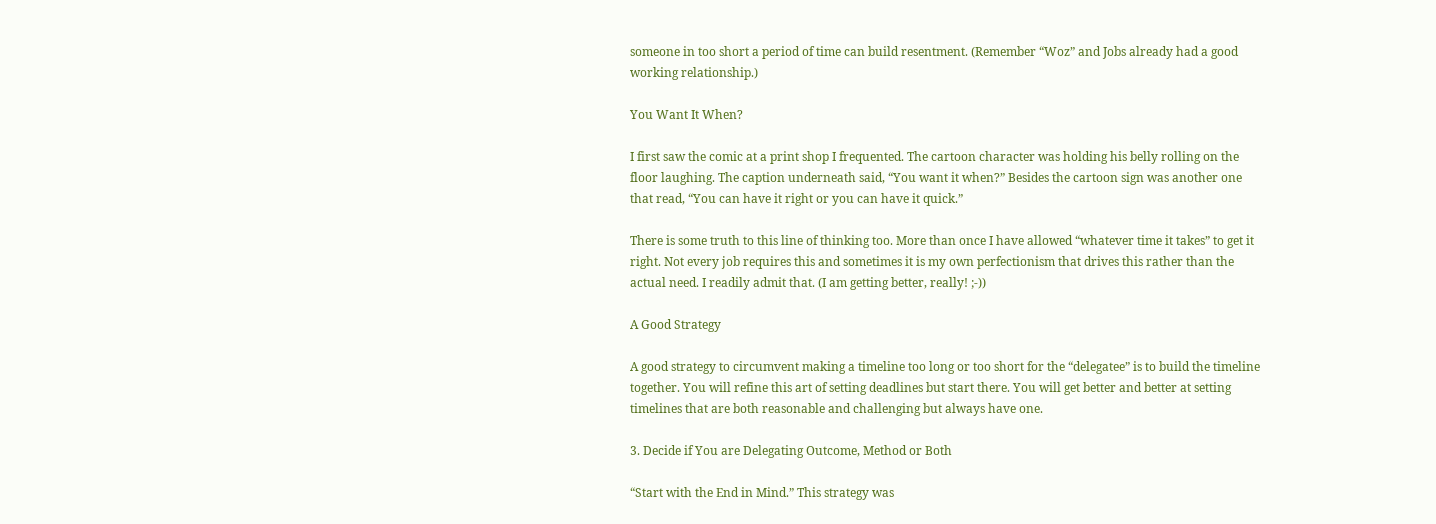someone in too short a period of time can build resentment. (Remember “Woz” and Jobs already had a good working relationship.)

You Want It When?

I first saw the comic at a print shop I frequented. The cartoon character was holding his belly rolling on the floor laughing. The caption underneath said, “You want it when?” Besides the cartoon sign was another one that read, “You can have it right or you can have it quick.”

There is some truth to this line of thinking too. More than once I have allowed “whatever time it takes” to get it right. Not every job requires this and sometimes it is my own perfectionism that drives this rather than the actual need. I readily admit that. (I am getting better, really! ;-))

A Good Strategy

A good strategy to circumvent making a timeline too long or too short for the “delegatee” is to build the timeline together. You will refine this art of setting deadlines but start there. You will get better and better at setting timelines that are both reasonable and challenging but always have one.

3. Decide if You are Delegating Outcome, Method or Both

“Start with the End in Mind.” This strategy was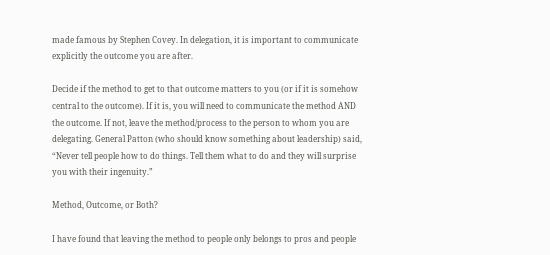made famous by Stephen Covey. In delegation, it is important to communicate explicitly the outcome you are after.

Decide if the method to get to that outcome matters to you (or if it is somehow central to the outcome). If it is, you will need to communicate the method AND the outcome. If not, leave the method/process to the person to whom you are delegating. General Patton (who should know something about leadership) said, “Never tell people how to do things. Tell them what to do and they will surprise you with their ingenuity.”

Method, Outcome, or Both?

I have found that leaving the method to people only belongs to pros and people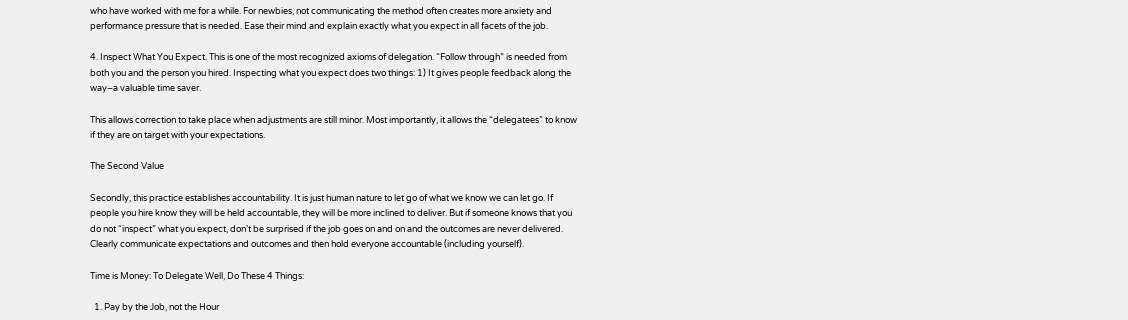who have worked with me for a while. For newbies, not communicating the method often creates more anxiety and performance pressure that is needed. Ease their mind and explain exactly what you expect in all facets of the job.

4. Inspect What You Expect. This is one of the most recognized axioms of delegation. “Follow through” is needed from both you and the person you hired. Inspecting what you expect does two things: 1) It gives people feedback along the way–a valuable time saver.

This allows correction to take place when adjustments are still minor. Most importantly, it allows the “delegatees” to know if they are on target with your expectations.

The Second Value

Secondly, this practice establishes accountability. It is just human nature to let go of what we know we can let go. If people you hire know they will be held accountable, they will be more inclined to deliver. But if someone knows that you do not “inspect” what you expect, don’t be surprised if the job goes on and on and the outcomes are never delivered. Clearly communicate expectations and outcomes and then hold everyone accountable (including yourself).

Time is Money: To Delegate Well, Do These 4 Things:

  1. Pay by the Job, not the Hour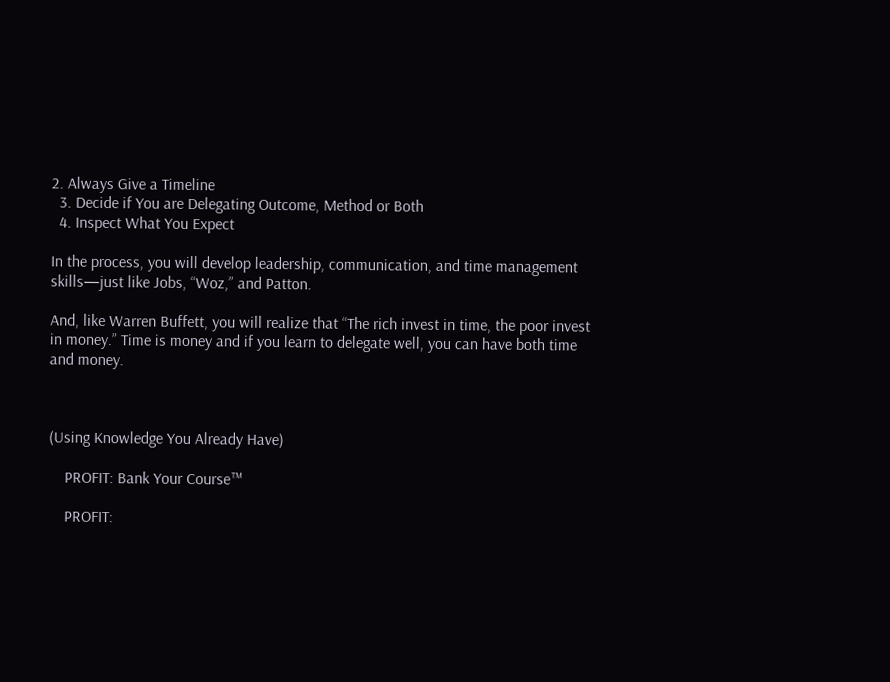2. Always Give a Timeline
  3. Decide if You are Delegating Outcome, Method or Both
  4. Inspect What You Expect

In the process, you will develop leadership, communication, and time management skills—just like Jobs, “Woz,” and Patton.

And, like Warren Buffett, you will realize that “The rich invest in time, the poor invest in money.” Time is money and if you learn to delegate well, you can have both time and money.



(Using Knowledge You Already Have)

    PROFIT: Bank Your Course™

    PROFIT: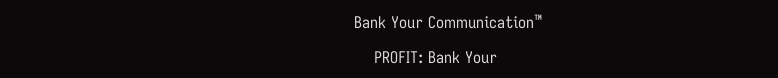Bank Your Communication™

    PROFIT: Bank Your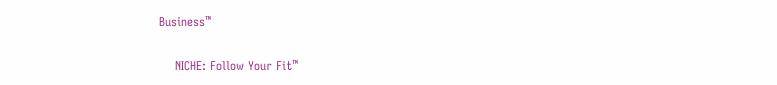Business™

    NICHE: Follow Your Fit™